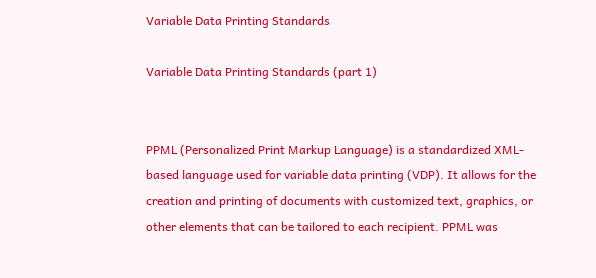Variable Data Printing Standards

Variable Data Printing Standards (part 1)


PPML (Personalized Print Markup Language) is a standardized XML-based language used for variable data printing (VDP). It allows for the creation and printing of documents with customized text, graphics, or other elements that can be tailored to each recipient. PPML was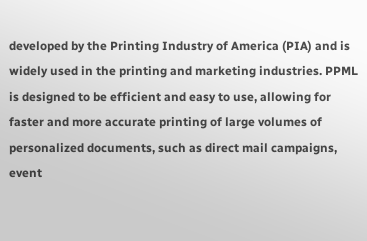developed by the Printing Industry of America (PIA) and is widely used in the printing and marketing industries. PPML is designed to be efficient and easy to use, allowing for faster and more accurate printing of large volumes of personalized documents, such as direct mail campaigns, event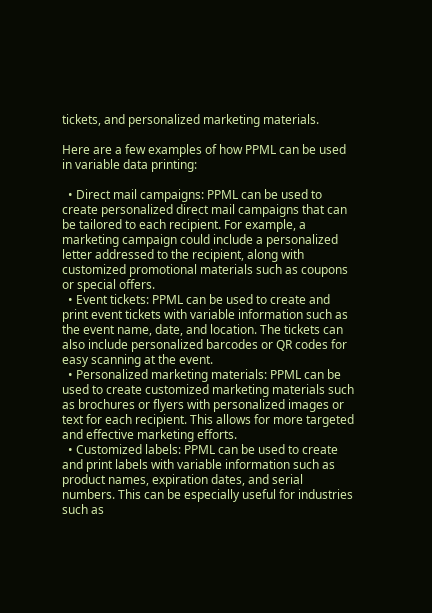tickets, and personalized marketing materials.

Here are a few examples of how PPML can be used in variable data printing:

  • Direct mail campaigns: PPML can be used to create personalized direct mail campaigns that can be tailored to each recipient. For example, a marketing campaign could include a personalized letter addressed to the recipient, along with customized promotional materials such as coupons or special offers.
  • Event tickets: PPML can be used to create and print event tickets with variable information such as the event name, date, and location. The tickets can also include personalized barcodes or QR codes for easy scanning at the event.
  • Personalized marketing materials: PPML can be used to create customized marketing materials such as brochures or flyers with personalized images or text for each recipient. This allows for more targeted and effective marketing efforts.
  • Customized labels: PPML can be used to create and print labels with variable information such as product names, expiration dates, and serial numbers. This can be especially useful for industries such as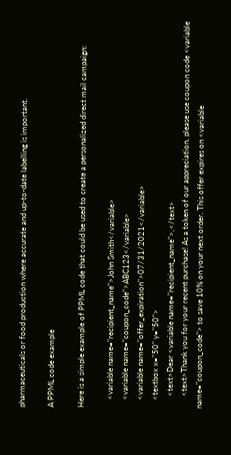pharmaceuticals or food production where accurate and up-to-date labelling is important.

A PPML code example

Here is a simple example of PPML code that could be used to create a personalized direct mail campaign:

    <variable name="recipient_name">John Smith</variable>
    <variable name="coupon_code">ABC123</variable>
    <variable name="offer_expiration">07/31/2021</variable>
    <textbox x="50" y="50">
      <text>Dear <variable name="recipient_name">,</text>
      <text>Thank you for your recent purchase! As a token of our appreciation, please use coupon code <variable name="coupon_code"> to save 10% on your next order. This offer expires on <variable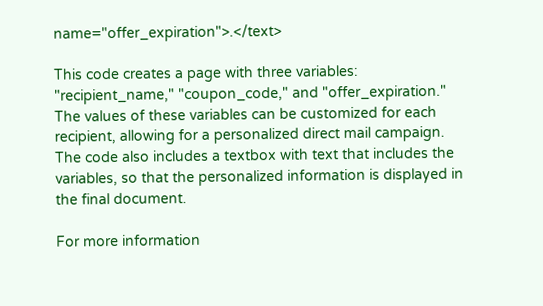name="offer_expiration">.</text>

This code creates a page with three variables: "recipient_name," "coupon_code," and "offer_expiration." The values of these variables can be customized for each recipient, allowing for a personalized direct mail campaign. The code also includes a textbox with text that includes the variables, so that the personalized information is displayed in the final document.

For more information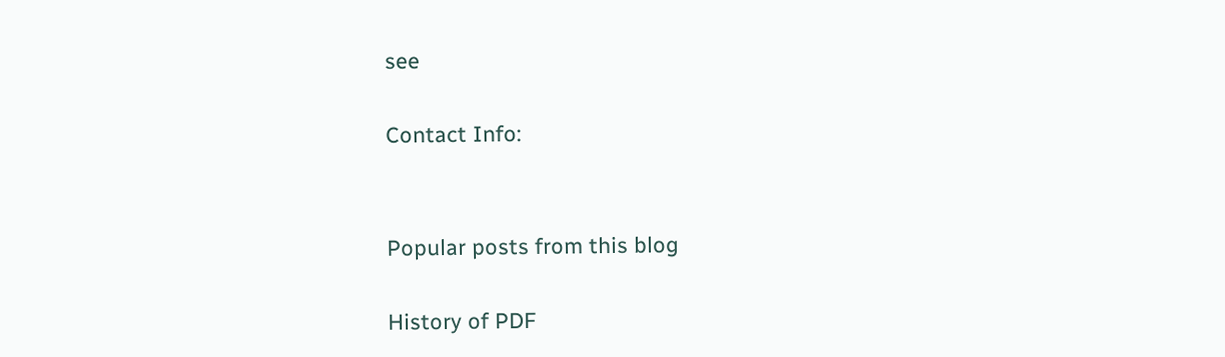see

Contact Info:


Popular posts from this blog

History of PDF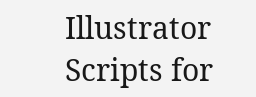Illustrator Scripts for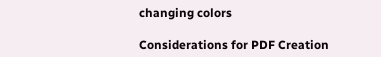changing colors

Considerations for PDF Creation